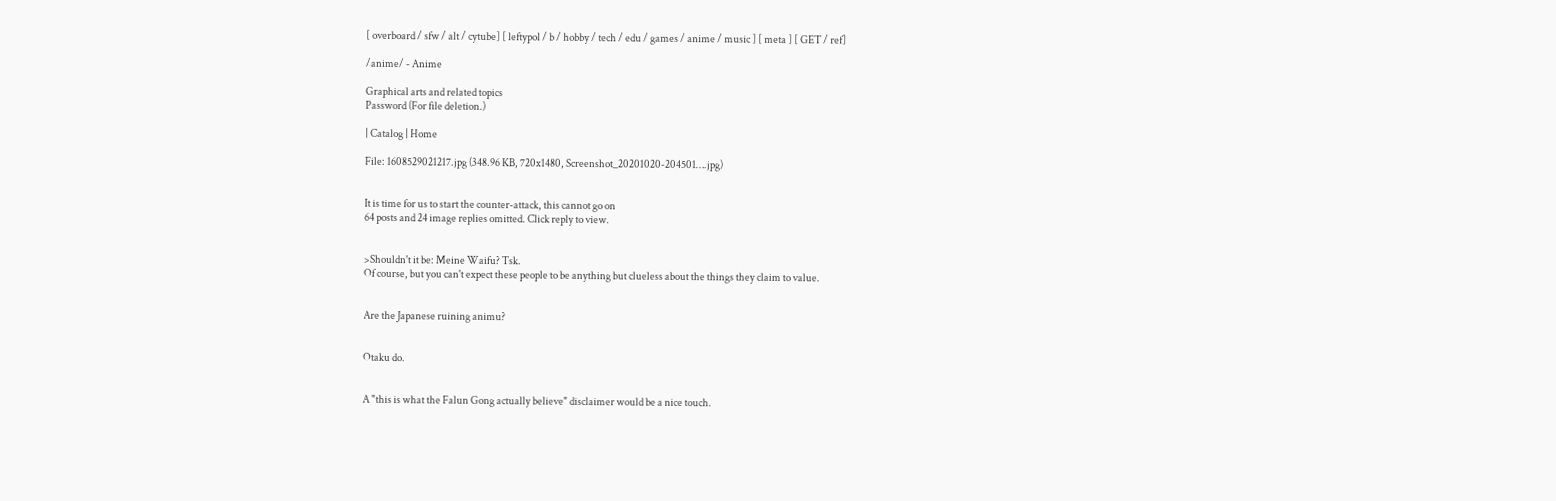[ overboard / sfw / alt / cytube] [ leftypol / b / hobby / tech / edu / games / anime / music ] [ meta ] [ GET / ref]

/anime/ - Anime

Graphical arts and related topics
Password (For file deletion.)

| Catalog | Home

File: 1608529021217.jpg (348.96 KB, 720x1480, Screenshot_20201020-204501….jpg)


It is time for us to start the counter-attack, this cannot go on
64 posts and 24 image replies omitted. Click reply to view.


>Shouldn't it be: Meine Waifu? Tsk.
Of course, but you can't expect these people to be anything but clueless about the things they claim to value.


Are the Japanese ruining animu?


Otaku do.


A "this is what the Falun Gong actually believe" disclaimer would be a nice touch.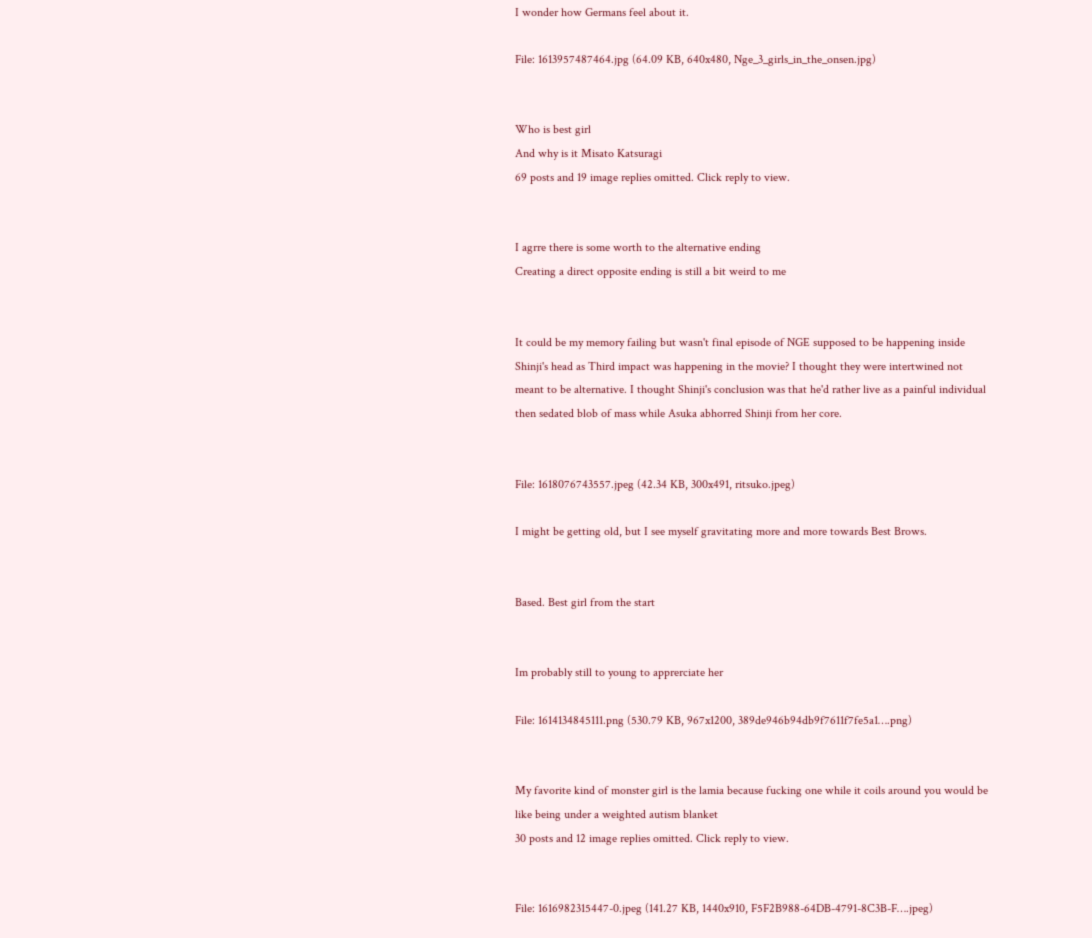I wonder how Germans feel about it.

File: 1613957487464.jpg (64.09 KB, 640x480, Nge_3_girls_in_the_onsen.jpg)


Who is best girl
And why is it Misato Katsuragi
69 posts and 19 image replies omitted. Click reply to view.


I agrre there is some worth to the alternative ending
Creating a direct opposite ending is still a bit weird to me


It could be my memory failing but wasn't final episode of NGE supposed to be happening inside Shinji's head as Third impact was happening in the movie? I thought they were intertwined not meant to be alternative. I thought Shinji's conclusion was that he'd rather live as a painful individual then sedated blob of mass while Asuka abhorred Shinji from her core.


File: 1618076743557.jpeg (42.34 KB, 300x491, ritsuko.jpeg)

I might be getting old, but I see myself gravitating more and more towards Best Brows.


Based. Best girl from the start


Im probably still to young to apprerciate her

File: 1614134845111.png (530.79 KB, 967x1200, 389de946b94db9f7611f7fe5a1….png)


My favorite kind of monster girl is the lamia because fucking one while it coils around you would be like being under a weighted autism blanket
30 posts and 12 image replies omitted. Click reply to view.


File: 1616982315447-0.jpeg (141.27 KB, 1440x910, F5F2B988-64DB-4791-8C3B-F….jpeg)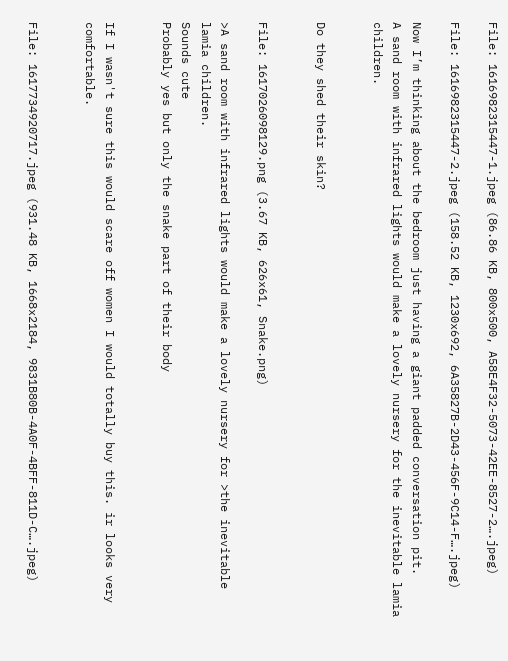File: 1616982315447-1.jpeg (86.86 KB, 800x500, A58E4F32-5073-42EE-8527-2….jpeg)

File: 1616982315447-2.jpeg (158.52 KB, 1230x692, 6A35827B-2D43-456F-9C14-F….jpeg)

Now I’m thinking about the bedroom just having a giant padded conversation pit.
A sand room with infrared lights would make a lovely nursery for the inevitable lamia children.


Do they shed their skin?


File: 1617026098129.png (3.67 KB, 626x61, Snake.png)

>A sand room with infrared lights would make a lovely nursery for >the inevitable lamia children.
Sounds cute
Probably yes but only the snake part of their body


If I wasn't sure this would scare off women I would totally buy this. ir looks very comfortable.


File: 1617734920717.jpeg (931.48 KB, 1668x2184, 9831B80B-4A0F-4BFF-811D-C….jpeg)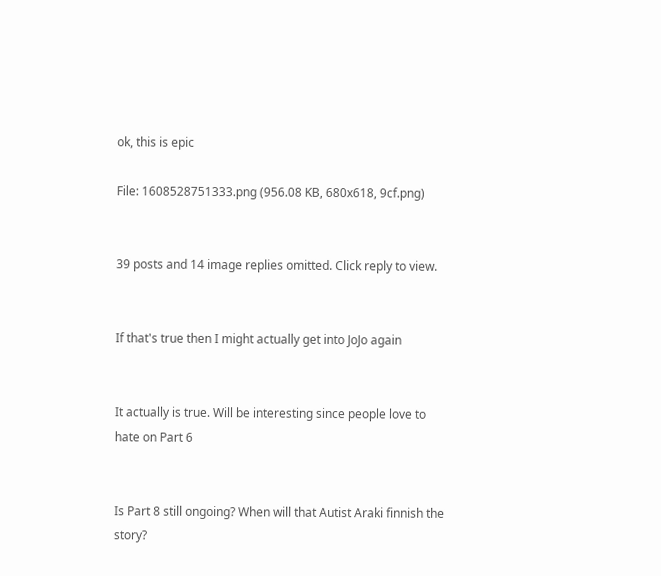ok, this is epic

File: 1608528751333.png (956.08 KB, 680x618, 9cf.png)


39 posts and 14 image replies omitted. Click reply to view.


If that's true then I might actually get into JoJo again


It actually is true. Will be interesting since people love to hate on Part 6


Is Part 8 still ongoing? When will that Autist Araki finnish the story?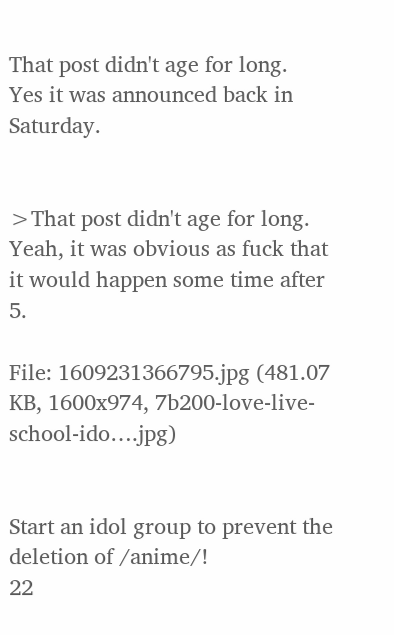That post didn't age for long.
Yes it was announced back in Saturday.


>That post didn't age for long.
Yeah, it was obvious as fuck that it would happen some time after 5.

File: 1609231366795.jpg (481.07 KB, 1600x974, 7b200-love-live-school-ido….jpg)


Start an idol group to prevent the deletion of /anime/!
22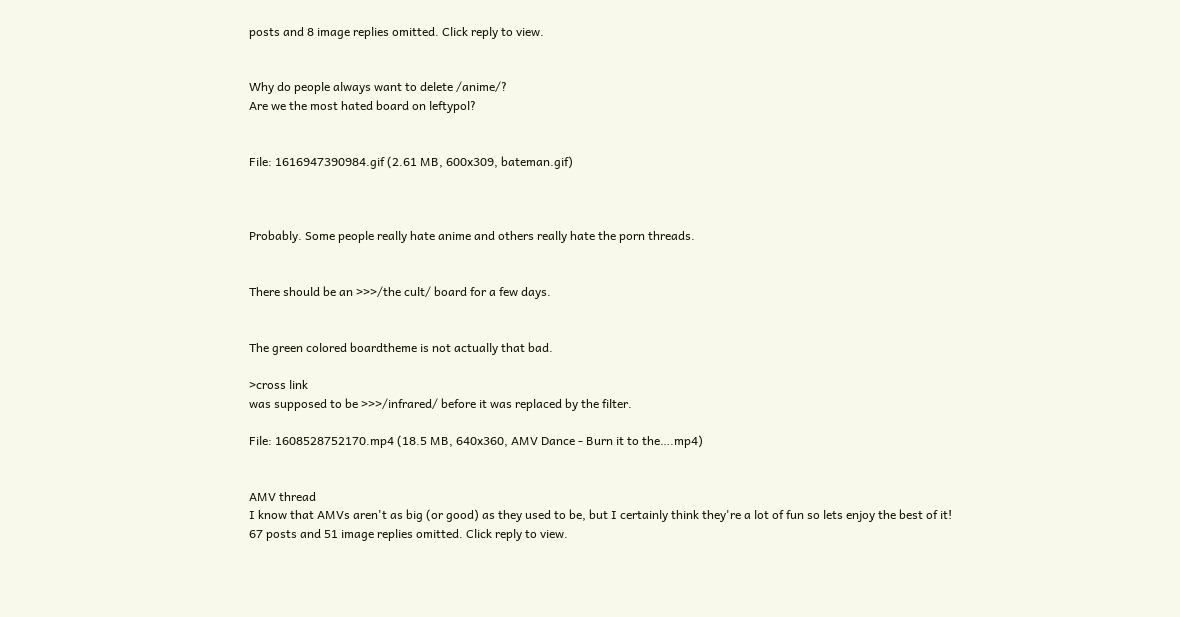posts and 8 image replies omitted. Click reply to view.


Why do people always want to delete /anime/?
Are we the most hated board on leftypol?


File: 1616947390984.gif (2.61 MB, 600x309, bateman.gif)



Probably. Some people really hate anime and others really hate the porn threads.


There should be an >>>/the cult/ board for a few days.


The green colored boardtheme is not actually that bad.

>cross link
was supposed to be >>>/infrared/ before it was replaced by the filter.

File: 1608528752170.mp4 (18.5 MB, 640x360, AMV Dance - Burn it to the….mp4)


AMV thread
I know that AMVs aren't as big (or good) as they used to be, but I certainly think they're a lot of fun so lets enjoy the best of it!
67 posts and 51 image replies omitted. Click reply to view.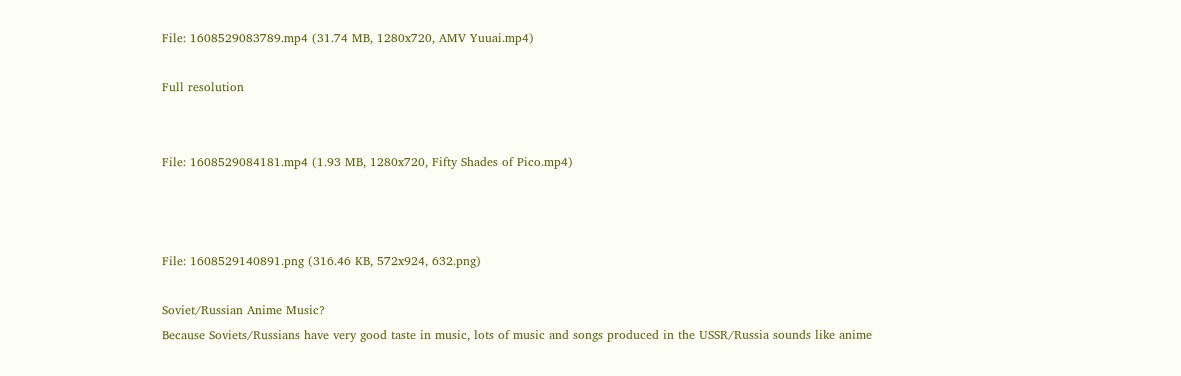File: 1608529083789.mp4 (31.74 MB, 1280x720, AMV Yuuai.mp4)

Full resolution


File: 1608529084181.mp4 (1.93 MB, 1280x720, Fifty Shades of Pico.mp4)



File: 1608529140891.png (316.46 KB, 572x924, 632.png)

Soviet/Russian Anime Music?
Because Soviets/Russians have very good taste in music, lots of music and songs produced in the USSR/Russia sounds like anime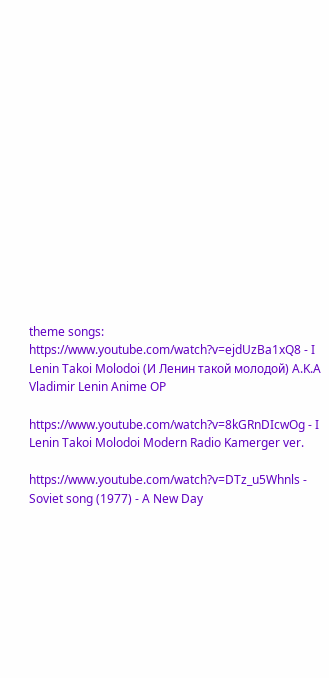theme songs:
https://www.youtube.com/watch?v=ejdUzBa1xQ8 - I Lenin Takoi Molodoi (И Ленин такой молодой) A.K.A Vladimir Lenin Anime OP

https://www.youtube.com/watch?v=8kGRnDIcwOg - I Lenin Takoi Molodoi Modern Radio Kamerger ver.

https://www.youtube.com/watch?v=DTz_u5Whnls - Soviet song (1977) - A New Day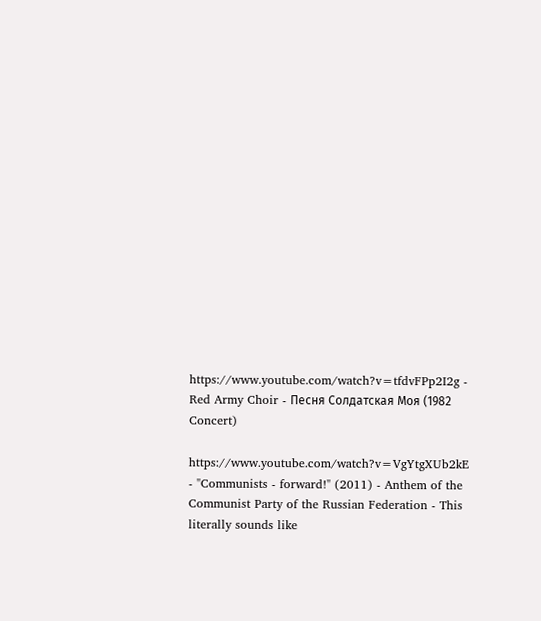https://www.youtube.com/watch?v=tfdvFPp2I2g - Red Army Choir - Песня Солдатская Моя (1982 Concert)

https://www.youtube.com/watch?v=VgYtgXUb2kE - "Communists - forward!" (2011) - Anthem of the Communist Party of the Russian Federation - This literally sounds like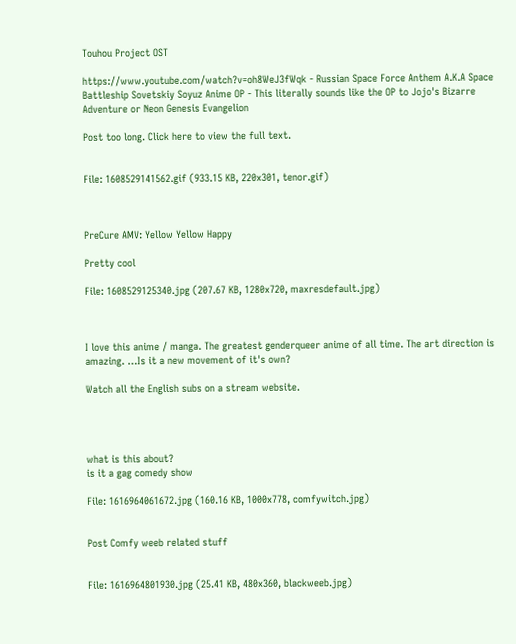Touhou Project OST

https://www.youtube.com/watch?v=oh8WeJ3fWqk - Russian Space Force Anthem A.K.A Space Battleship Sovetskiy Soyuz Anime OP - This literally sounds like the OP to Jojo's Bizarre Adventure or Neon Genesis Evangelion

Post too long. Click here to view the full text.


File: 1608529141562.gif (933.15 KB, 220x301, tenor.gif)



PreCure AMV: Yellow Yellow Happy

Pretty cool

File: 1608529125340.jpg (207.67 KB, 1280x720, maxresdefault.jpg)



I love this anime / manga. The greatest genderqueer anime of all time. The art direction is amazing. …Is it a new movement of it's own?

Watch all the English subs on a stream website.




what is this about?
is it a gag comedy show

File: 1616964061672.jpg (160.16 KB, 1000x778, comfywitch.jpg)


Post Comfy weeb related stuff


File: 1616964801930.jpg (25.41 KB, 480x360, blackweeb.jpg)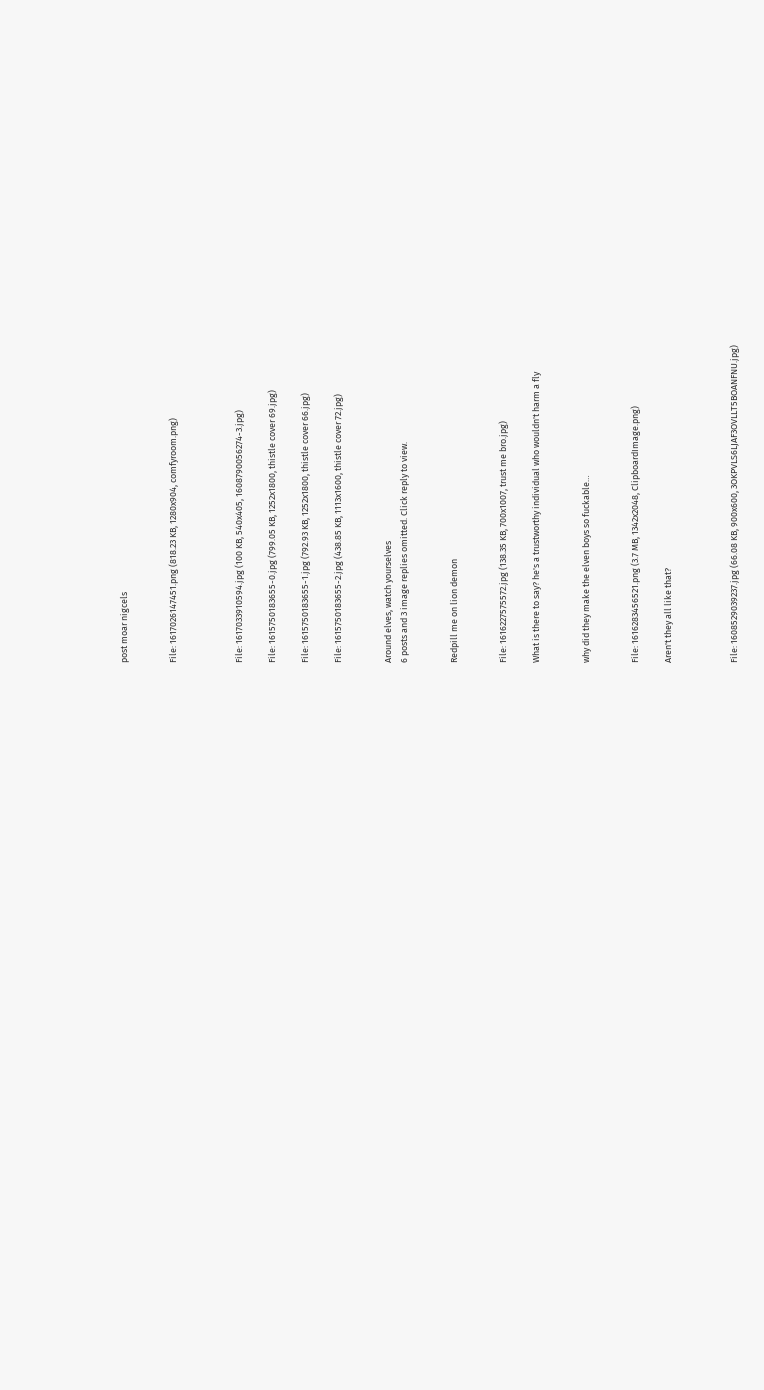post moar nigcels


File: 1617026147451.png (818.23 KB, 1280x904, comfyroom.png)



File: 1617033910594.jpg (100 KB, 540x405, 1608790056274-3.jpg)

File: 1615750183655-0.jpg (799.05 KB, 1252x1800, thistle cover 69.jpg)

File: 1615750183655-1.jpg (792.93 KB, 1252x1800, thistle cover 66.jpg)

File: 1615750183655-2.jpg (438.85 KB, 1113x1600, thistle cover 72.jpg)


Around elves, watch yourselves
6 posts and 3 image replies omitted. Click reply to view.


Redpill me on lion demon


File: 1616227575572.jpg (138.35 KB, 700x1007, trust me bro.jpg)

What is there to say? he's a trustworthy individual who wouldn't harm a fly


why did they make the elven boys so fuckable…


File: 1616283456521.png (3.7 MB, 1342x2048, ClipboardImage.png)

Aren't they all like that?



File: 1608529039237.jpg (66.08 KB, 900x600, 3OKPVLS6LJAF3OVLLT5BOANFNU.jpg)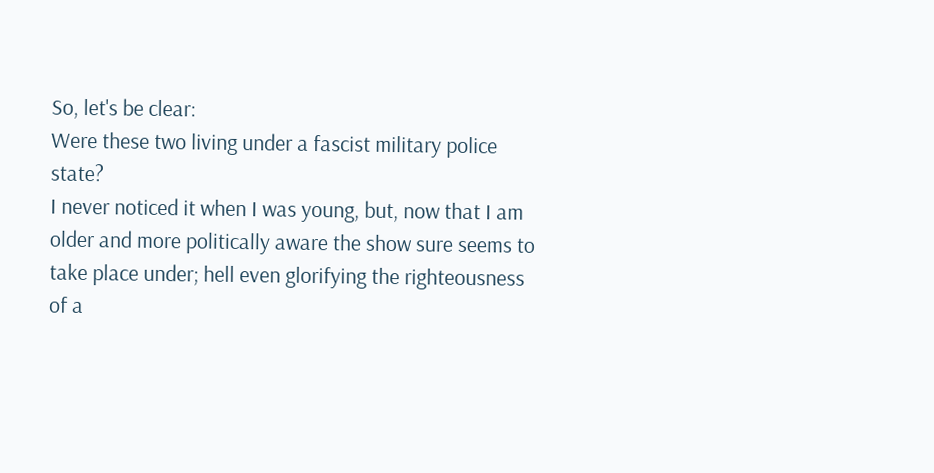So, let's be clear:
Were these two living under a fascist military police state?
I never noticed it when I was young, but, now that I am older and more politically aware the show sure seems to take place under; hell even glorifying the righteousness of a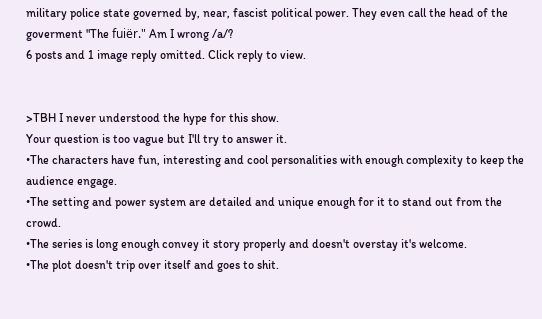military police state governed by, near, fascist political power. They even call the head of the goverment "The fuiër." Am I wrong /a/?
6 posts and 1 image reply omitted. Click reply to view.


>TBH I never understood the hype for this show.
Your question is too vague but I'll try to answer it.
•The characters have fun, interesting and cool personalities with enough complexity to keep the audience engage.
•The setting and power system are detailed and unique enough for it to stand out from the crowd.
•The series is long enough convey it story properly and doesn't overstay it's welcome.
•The plot doesn't trip over itself and goes to shit.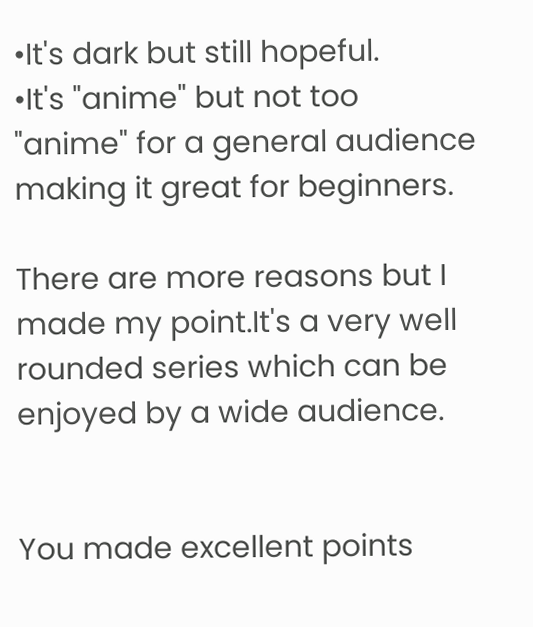•It's dark but still hopeful.
•It's "anime" but not too "anime" for a general audience making it great for beginners.

There are more reasons but I made my point.It's a very well rounded series which can be enjoyed by a wide audience.


You made excellent points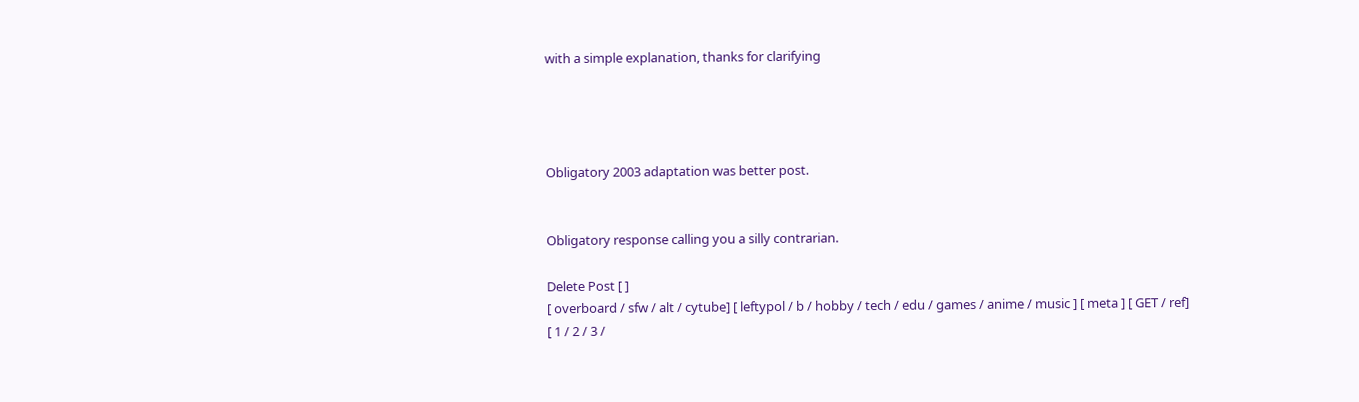with a simple explanation, thanks for clarifying




Obligatory 2003 adaptation was better post.


Obligatory response calling you a silly contrarian.

Delete Post [ ]
[ overboard / sfw / alt / cytube] [ leftypol / b / hobby / tech / edu / games / anime / music ] [ meta ] [ GET / ref]
[ 1 / 2 / 3 /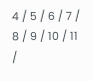4 / 5 / 6 / 7 / 8 / 9 / 10 / 11 /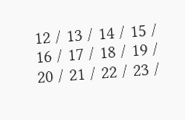12 / 13 / 14 / 15 / 16 / 17 / 18 / 19 / 20 / 21 / 22 / 23 /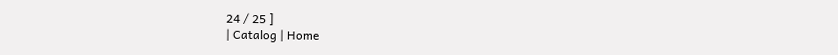24 / 25 ]
| Catalog | Home